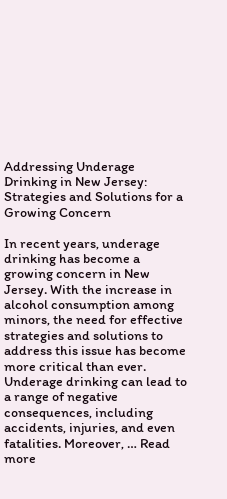Addressing Underage Drinking in New Jersey: Strategies and Solutions for a Growing Concern

In recent years, underage drinking has become a growing concern in New Jersey. With the increase in alcohol consumption among minors, the need for effective strategies and solutions to address this issue has become more critical than ever. Underage drinking can lead to a range of negative consequences, including accidents, injuries, and even fatalities. Moreover, … Read more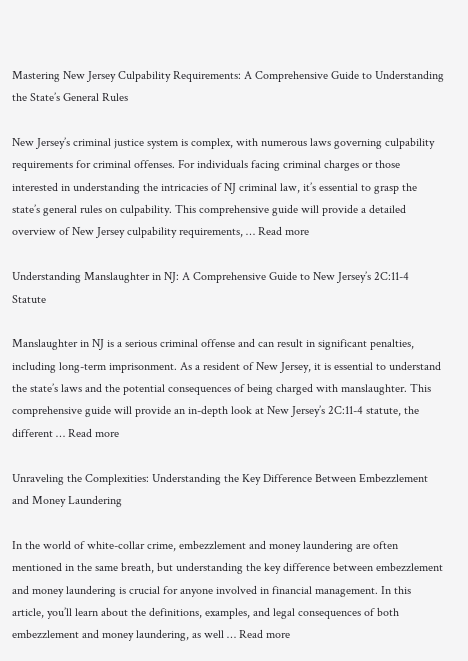Mastering New Jersey Culpability Requirements: A Comprehensive Guide to Understanding the State’s General Rules

New Jersey’s criminal justice system is complex, with numerous laws governing culpability requirements for criminal offenses. For individuals facing criminal charges or those interested in understanding the intricacies of NJ criminal law, it’s essential to grasp the state’s general rules on culpability. This comprehensive guide will provide a detailed overview of New Jersey culpability requirements, … Read more

Understanding Manslaughter in NJ: A Comprehensive Guide to New Jersey’s 2C:11-4 Statute

Manslaughter in NJ is a serious criminal offense and can result in significant penalties, including long-term imprisonment. As a resident of New Jersey, it is essential to understand the state’s laws and the potential consequences of being charged with manslaughter. This comprehensive guide will provide an in-depth look at New Jersey’s 2C:11-4 statute, the different … Read more

Unraveling the Complexities: Understanding the Key Difference Between Embezzlement and Money Laundering

In the world of white-collar crime, embezzlement and money laundering are often mentioned in the same breath, but understanding the key difference between embezzlement and money laundering is crucial for anyone involved in financial management. In this article, you’ll learn about the definitions, examples, and legal consequences of both embezzlement and money laundering, as well … Read more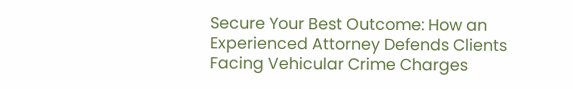Secure Your Best Outcome: How an Experienced Attorney Defends Clients Facing Vehicular Crime Charges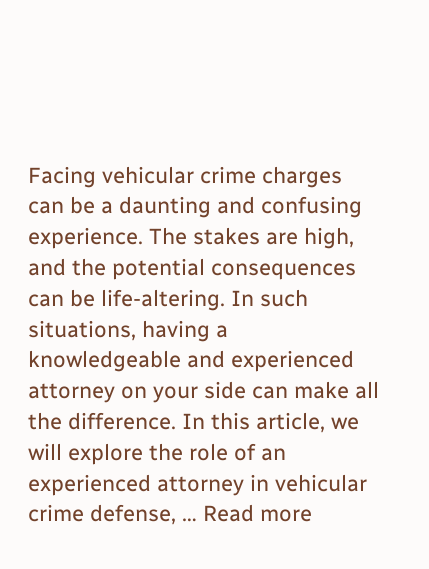Facing vehicular crime charges can be a daunting and confusing experience. The stakes are high, and the potential consequences can be life-altering. In such situations, having a knowledgeable and experienced attorney on your side can make all the difference. In this article, we will explore the role of an experienced attorney in vehicular crime defense, … Read more